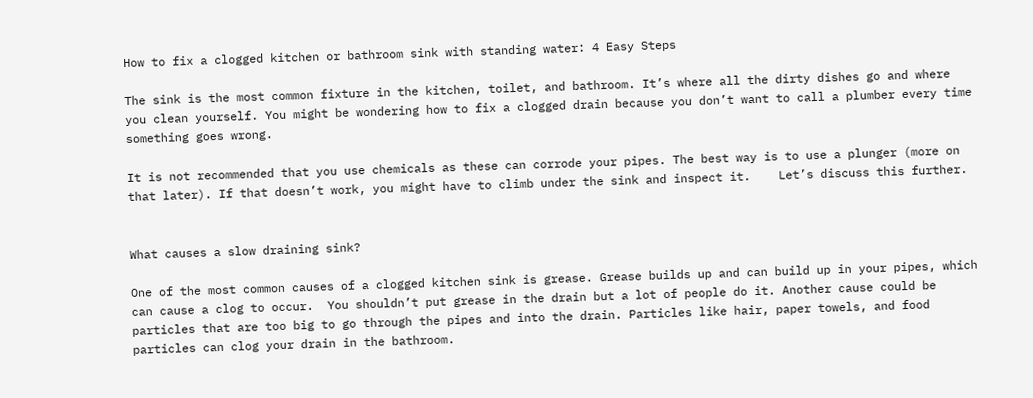How to fix a clogged kitchen or bathroom sink with standing water: 4 Easy Steps

The sink is the most common fixture in the kitchen, toilet, and bathroom. It’s where all the dirty dishes go and where you clean yourself. You might be wondering how to fix a clogged drain because you don’t want to call a plumber every time something goes wrong.

It is not recommended that you use chemicals as these can corrode your pipes. The best way is to use a plunger (more on that later). If that doesn’t work, you might have to climb under the sink and inspect it.    Let’s discuss this further.


What causes a slow draining sink?

One of the most common causes of a clogged kitchen sink is grease. Grease builds up and can build up in your pipes, which can cause a clog to occur.  You shouldn’t put grease in the drain but a lot of people do it. Another cause could be particles that are too big to go through the pipes and into the drain. Particles like hair, paper towels, and food particles can clog your drain in the bathroom.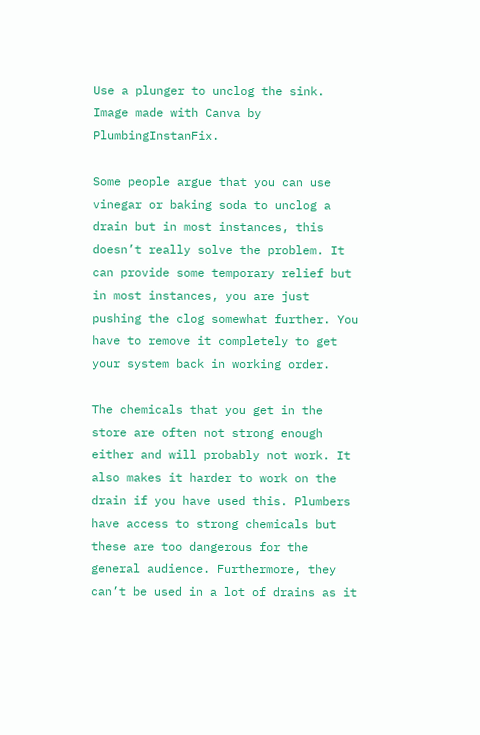Use a plunger to unclog the sink. Image made with Canva by PlumbingInstanFix.

Some people argue that you can use vinegar or baking soda to unclog a drain but in most instances, this doesn’t really solve the problem. It can provide some temporary relief but in most instances, you are just pushing the clog somewhat further. You have to remove it completely to get your system back in working order.

The chemicals that you get in the store are often not strong enough either and will probably not work. It also makes it harder to work on the drain if you have used this. Plumbers have access to strong chemicals but these are too dangerous for the general audience. Furthermore, they can’t be used in a lot of drains as it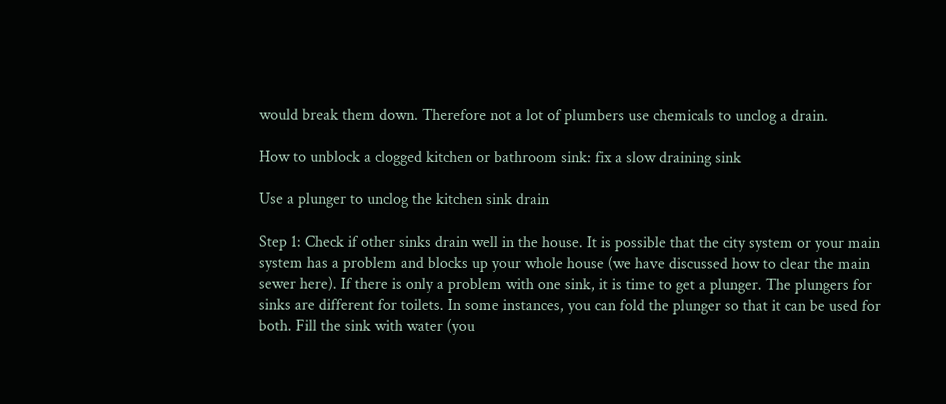would break them down. Therefore not a lot of plumbers use chemicals to unclog a drain.

How to unblock a clogged kitchen or bathroom sink: fix a slow draining sink

Use a plunger to unclog the kitchen sink drain

Step 1: Check if other sinks drain well in the house. It is possible that the city system or your main system has a problem and blocks up your whole house (we have discussed how to clear the main sewer here). If there is only a problem with one sink, it is time to get a plunger. The plungers for sinks are different for toilets. In some instances, you can fold the plunger so that it can be used for both. Fill the sink with water (you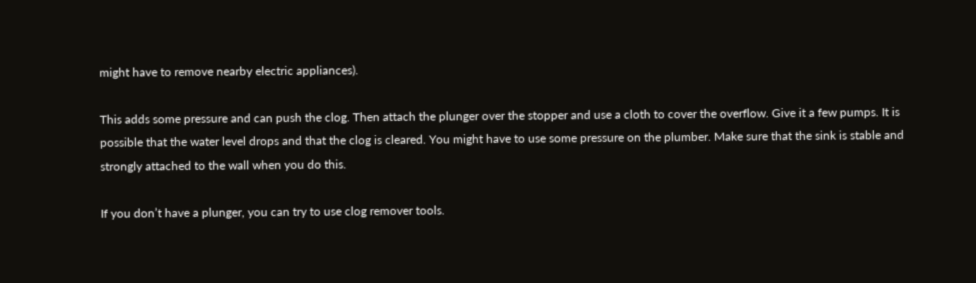might have to remove nearby electric appliances).

This adds some pressure and can push the clog. Then attach the plunger over the stopper and use a cloth to cover the overflow. Give it a few pumps. It is possible that the water level drops and that the clog is cleared. You might have to use some pressure on the plumber. Make sure that the sink is stable and strongly attached to the wall when you do this.

If you don’t have a plunger, you can try to use clog remover tools.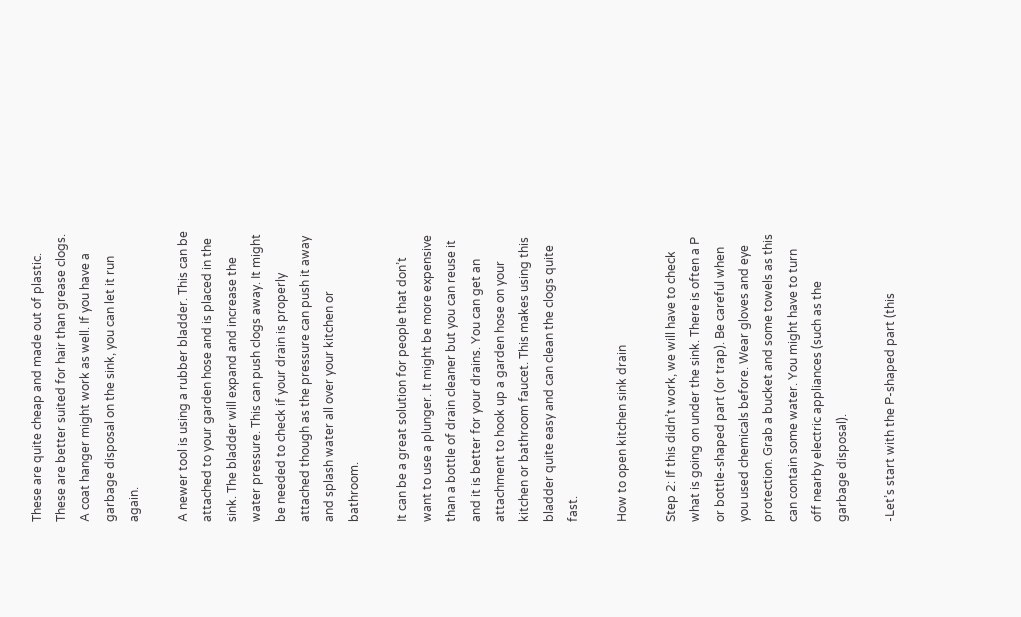These are quite cheap and made out of plastic. These are better suited for hair than grease clogs. A coat hanger might work as well. If you have a garbage disposal on the sink, you can let it run again.

A newer tool is using a rubber bladder. This can be attached to your garden hose and is placed in the sink. The bladder will expand and increase the water pressure. This can push clogs away. It might be needed to check if your drain is properly attached though as the pressure can push it away and splash water all over your kitchen or bathroom.

It can be a great solution for people that don’t want to use a plunger. It might be more expensive than a bottle of drain cleaner but you can reuse it and it is better for your drains. You can get an attachment to hook up a garden hose on your kitchen or bathroom faucet. This makes using this bladder quite easy and can clean the clogs quite fast.

How to open kitchen sink drain

Step 2: If this didn’t work, we will have to check what is going on under the sink. There is often a P or bottle-shaped part (or trap). Be careful when you used chemicals before. Wear gloves and eye protection. Grab a bucket and some towels as this can contain some water. You might have to turn off nearby electric appliances (such as the garbage disposal).

-Let’s start with the P-shaped part (this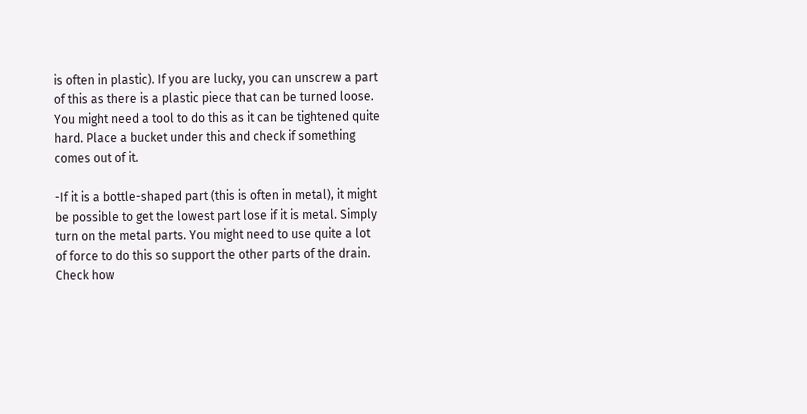is often in plastic). If you are lucky, you can unscrew a part of this as there is a plastic piece that can be turned loose. You might need a tool to do this as it can be tightened quite hard. Place a bucket under this and check if something comes out of it.

-If it is a bottle-shaped part (this is often in metal), it might be possible to get the lowest part lose if it is metal. Simply turn on the metal parts. You might need to use quite a lot of force to do this so support the other parts of the drain. Check how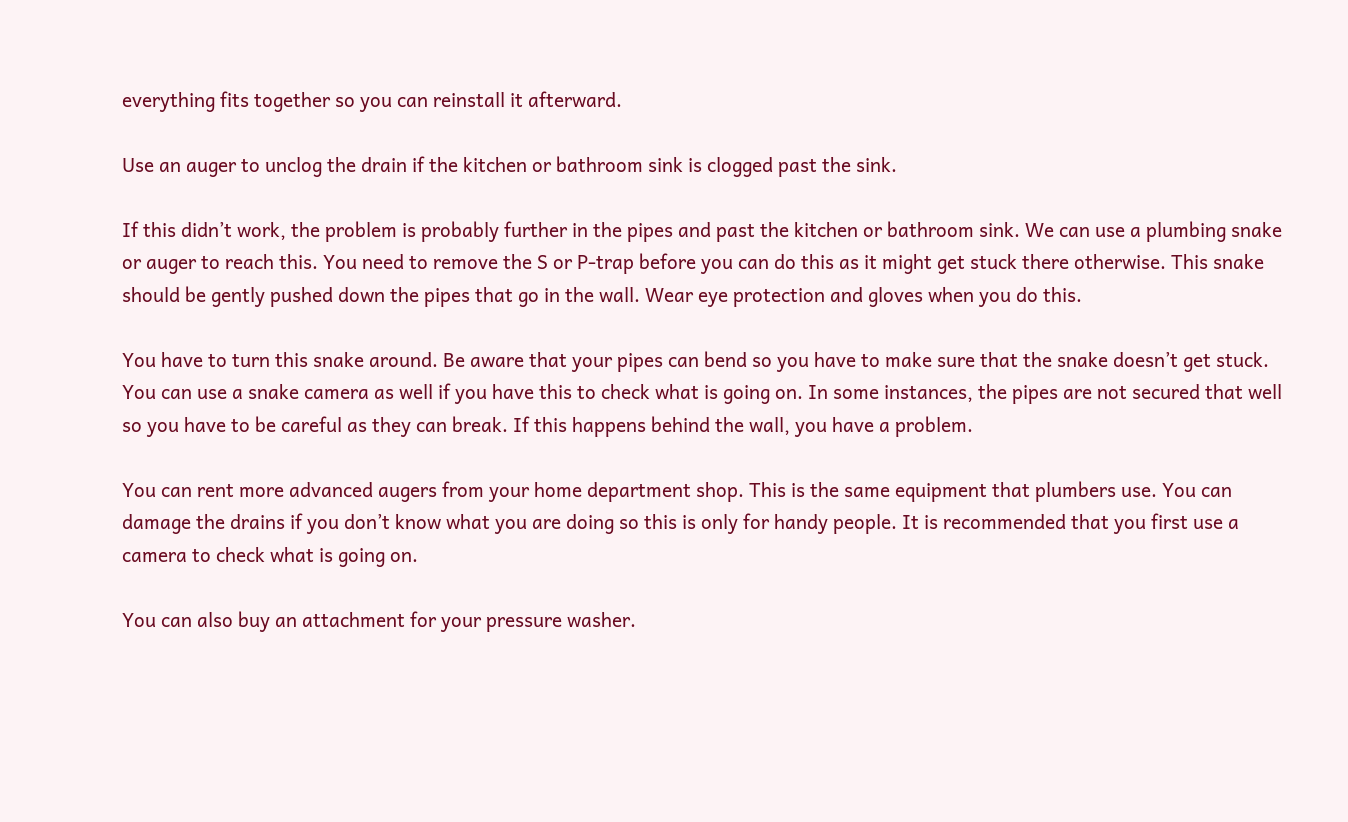everything fits together so you can reinstall it afterward.

Use an auger to unclog the drain if the kitchen or bathroom sink is clogged past the sink.

If this didn’t work, the problem is probably further in the pipes and past the kitchen or bathroom sink. We can use a plumbing snake or auger to reach this. You need to remove the S or P-trap before you can do this as it might get stuck there otherwise. This snake should be gently pushed down the pipes that go in the wall. Wear eye protection and gloves when you do this.

You have to turn this snake around. Be aware that your pipes can bend so you have to make sure that the snake doesn’t get stuck. You can use a snake camera as well if you have this to check what is going on. In some instances, the pipes are not secured that well so you have to be careful as they can break. If this happens behind the wall, you have a problem.

You can rent more advanced augers from your home department shop. This is the same equipment that plumbers use. You can damage the drains if you don’t know what you are doing so this is only for handy people. It is recommended that you first use a camera to check what is going on.

You can also buy an attachment for your pressure washer.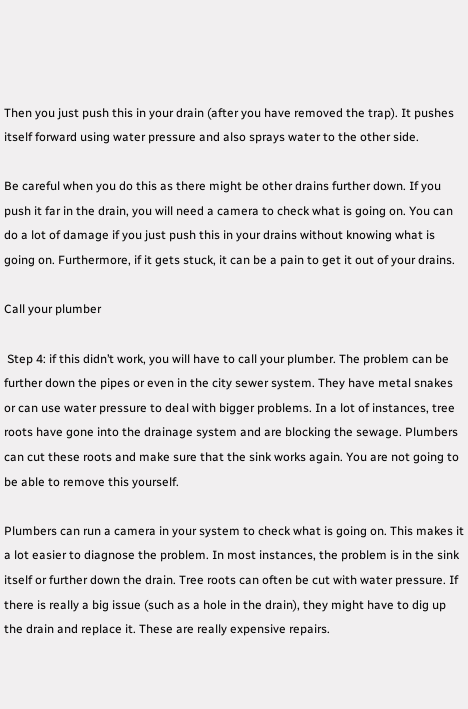Then you just push this in your drain (after you have removed the trap). It pushes itself forward using water pressure and also sprays water to the other side.

Be careful when you do this as there might be other drains further down. If you push it far in the drain, you will need a camera to check what is going on. You can do a lot of damage if you just push this in your drains without knowing what is going on. Furthermore, if it gets stuck, it can be a pain to get it out of your drains.

Call your plumber

 Step 4: if this didn’t work, you will have to call your plumber. The problem can be further down the pipes or even in the city sewer system. They have metal snakes or can use water pressure to deal with bigger problems. In a lot of instances, tree roots have gone into the drainage system and are blocking the sewage. Plumbers can cut these roots and make sure that the sink works again. You are not going to be able to remove this yourself.

Plumbers can run a camera in your system to check what is going on. This makes it a lot easier to diagnose the problem. In most instances, the problem is in the sink itself or further down the drain. Tree roots can often be cut with water pressure. If there is really a big issue (such as a hole in the drain), they might have to dig up the drain and replace it. These are really expensive repairs.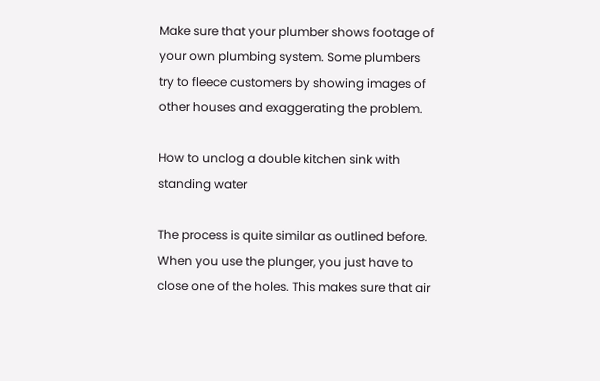Make sure that your plumber shows footage of your own plumbing system. Some plumbers try to fleece customers by showing images of other houses and exaggerating the problem.

How to unclog a double kitchen sink with standing water

The process is quite similar as outlined before. When you use the plunger, you just have to close one of the holes. This makes sure that air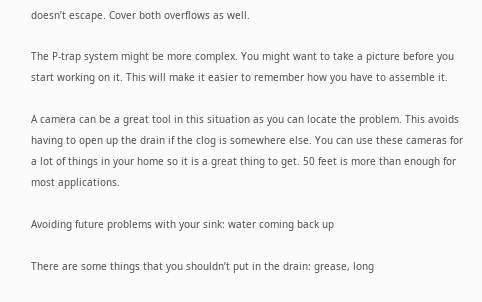doesn’t escape. Cover both overflows as well.

The P-trap system might be more complex. You might want to take a picture before you start working on it. This will make it easier to remember how you have to assemble it.

A camera can be a great tool in this situation as you can locate the problem. This avoids having to open up the drain if the clog is somewhere else. You can use these cameras for a lot of things in your home so it is a great thing to get. 50 feet is more than enough for most applications.

Avoiding future problems with your sink: water coming back up

There are some things that you shouldn’t put in the drain: grease, long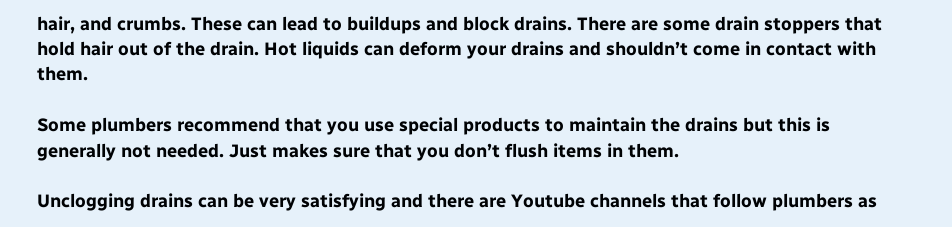hair, and crumbs. These can lead to buildups and block drains. There are some drain stoppers that hold hair out of the drain. Hot liquids can deform your drains and shouldn’t come in contact with them.

Some plumbers recommend that you use special products to maintain the drains but this is generally not needed. Just makes sure that you don’t flush items in them.

Unclogging drains can be very satisfying and there are Youtube channels that follow plumbers as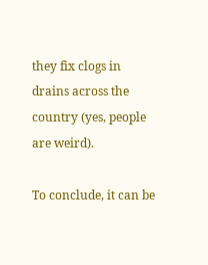they fix clogs in drains across the country (yes, people are weird).

To conclude, it can be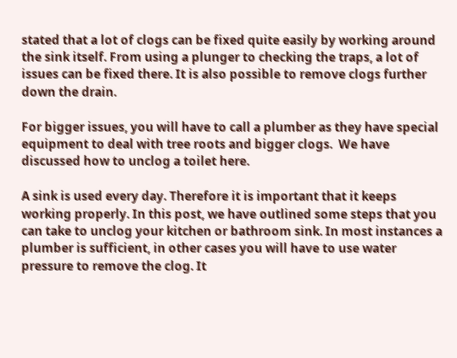stated that a lot of clogs can be fixed quite easily by working around the sink itself. From using a plunger to checking the traps, a lot of issues can be fixed there. It is also possible to remove clogs further down the drain.

For bigger issues, you will have to call a plumber as they have special equipment to deal with tree roots and bigger clogs.  We have discussed how to unclog a toilet here.

A sink is used every day. Therefore it is important that it keeps working properly. In this post, we have outlined some steps that you can take to unclog your kitchen or bathroom sink. In most instances a plumber is sufficient, in other cases you will have to use water pressure to remove the clog. It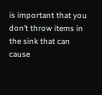is important that you don’t throw items in the sink that can cause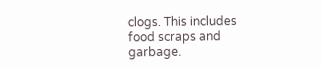clogs. This includes food scraps and garbage.